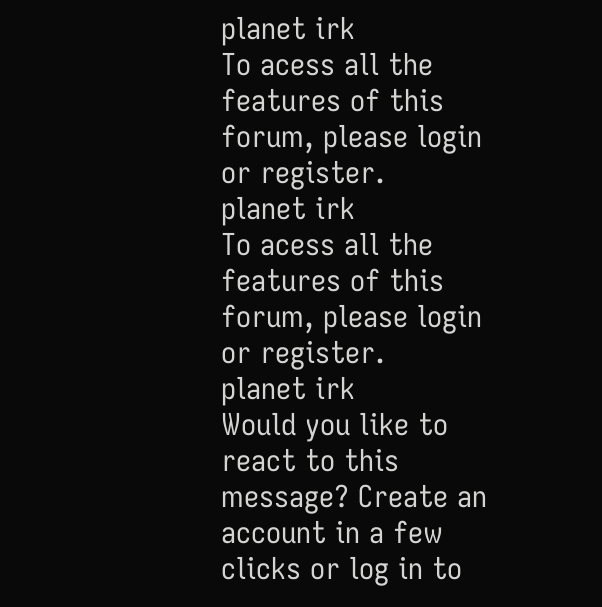planet irk
To acess all the features of this forum, please login or register.
planet irk
To acess all the features of this forum, please login or register.
planet irk
Would you like to react to this message? Create an account in a few clicks or log in to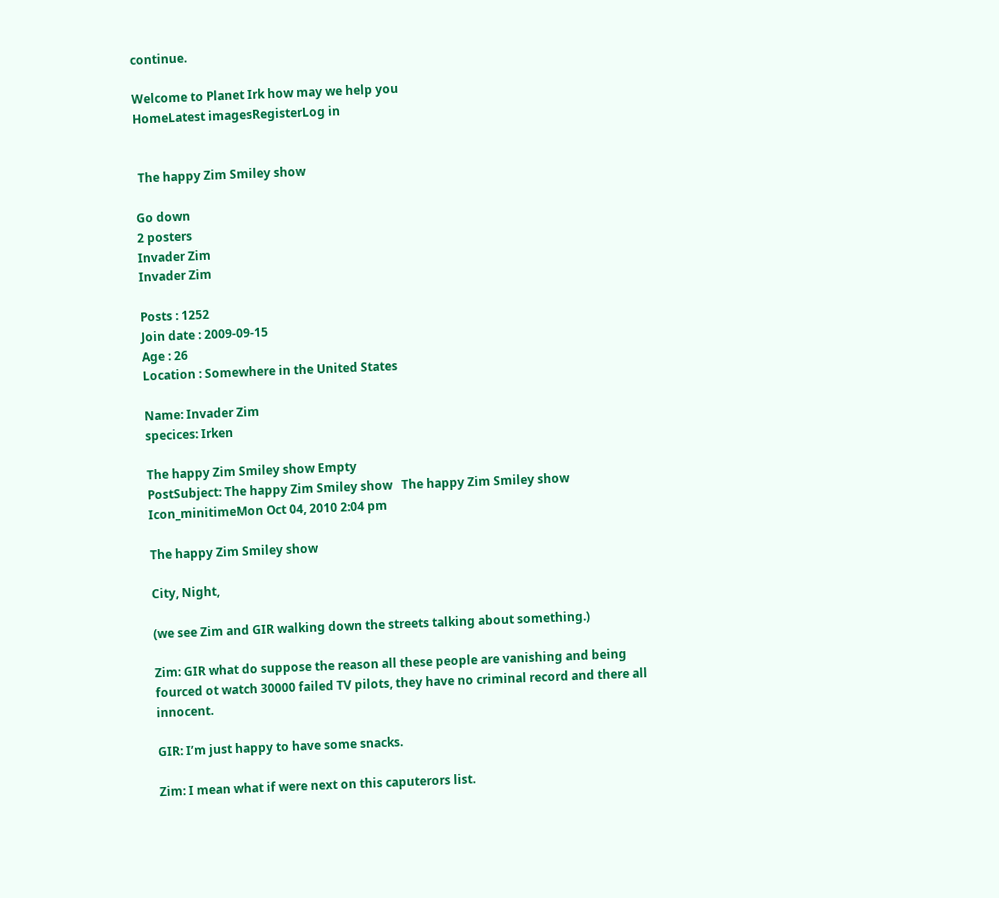continue.

Welcome to Planet Irk how may we help you
HomeLatest imagesRegisterLog in


 The happy Zim Smiley show

Go down
2 posters
Invader Zim
Invader Zim

Posts : 1252
Join date : 2009-09-15
Age : 26
Location : Somewhere in the United States

Name: Invader Zim
specices: Irken

The happy Zim Smiley show Empty
PostSubject: The happy Zim Smiley show   The happy Zim Smiley show Icon_minitimeMon Oct 04, 2010 2:04 pm

The happy Zim Smiley show

City, Night,

(we see Zim and GIR walking down the streets talking about something.)

Zim: GIR what do suppose the reason all these people are vanishing and being fourced ot watch 30000 failed TV pilots, they have no criminal record and there all innocent.

GIR: I’m just happy to have some snacks.

Zim: I mean what if were next on this caputerors list.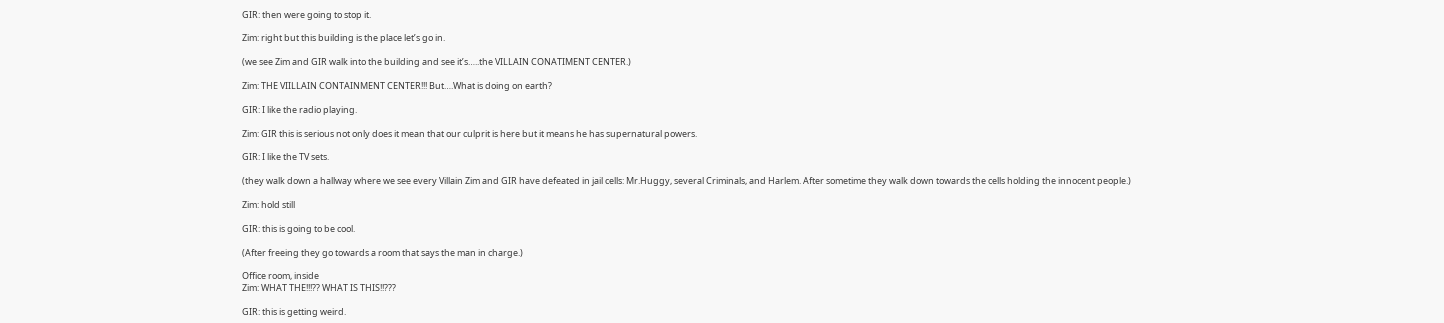GIR: then were going to stop it.

Zim: right but this building is the place let’s go in.

(we see Zim and GIR walk into the building and see it’s…..the VILLAIN CONATIMENT CENTER.)

Zim: THE VIILLAIN CONTAINMENT CENTER!!! But….What is doing on earth?

GIR: I like the radio playing.

Zim: GIR this is serious not only does it mean that our culprit is here but it means he has supernatural powers.

GIR: I like the TV sets.

(they walk down a hallway where we see every Villain Zim and GIR have defeated in jail cells: Mr.Huggy, several Criminals, and Harlem. After sometime they walk down towards the cells holding the innocent people.)

Zim: hold still

GIR: this is going to be cool.

(After freeing they go towards a room that says the man in charge.)

Office room, inside
Zim: WHAT THE!!!?? WHAT IS THIS!!???

GIR: this is getting weird.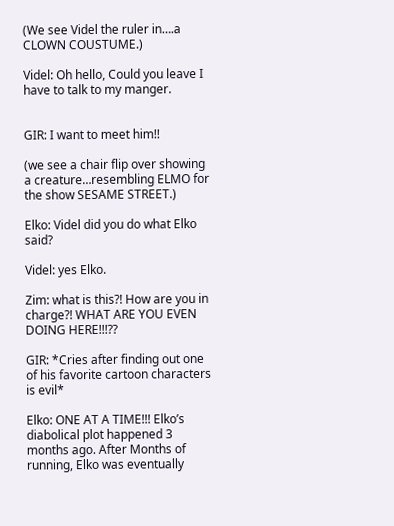(We see Videl the ruler in….a CLOWN COUSTUME.)

Videl: Oh hello, Could you leave I have to talk to my manger.


GIR: I want to meet him!!

(we see a chair flip over showing a creature…resembling ELMO for the show SESAME STREET.)

Elko: Videl did you do what Elko said?

Videl: yes Elko.

Zim: what is this?! How are you in charge?! WHAT ARE YOU EVEN DOING HERE!!!??

GIR: *Cries after finding out one of his favorite cartoon characters is evil*

Elko: ONE AT A TIME!!! Elko’s diabolical plot happened 3 months ago. After Months of running, Elko was eventually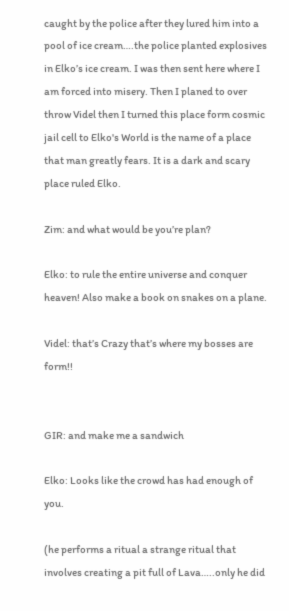caught by the police after they lured him into a pool of ice cream….the police planted explosives in Elko’s ice cream. I was then sent here where I am forced into misery. Then I planed to over throw Videl then I turned this place form cosmic jail cell to Elko's World is the name of a place that man greatly fears. It is a dark and scary place ruled Elko.

Zim: and what would be you’re plan?

Elko: to rule the entire universe and conquer heaven! Also make a book on snakes on a plane.

Videl: that’s Crazy that’s where my bosses are form!!


GIR: and make me a sandwich

Elko: Looks like the crowd has had enough of you.

(he performs a ritual a strange ritual that involves creating a pit full of Lava…..only he did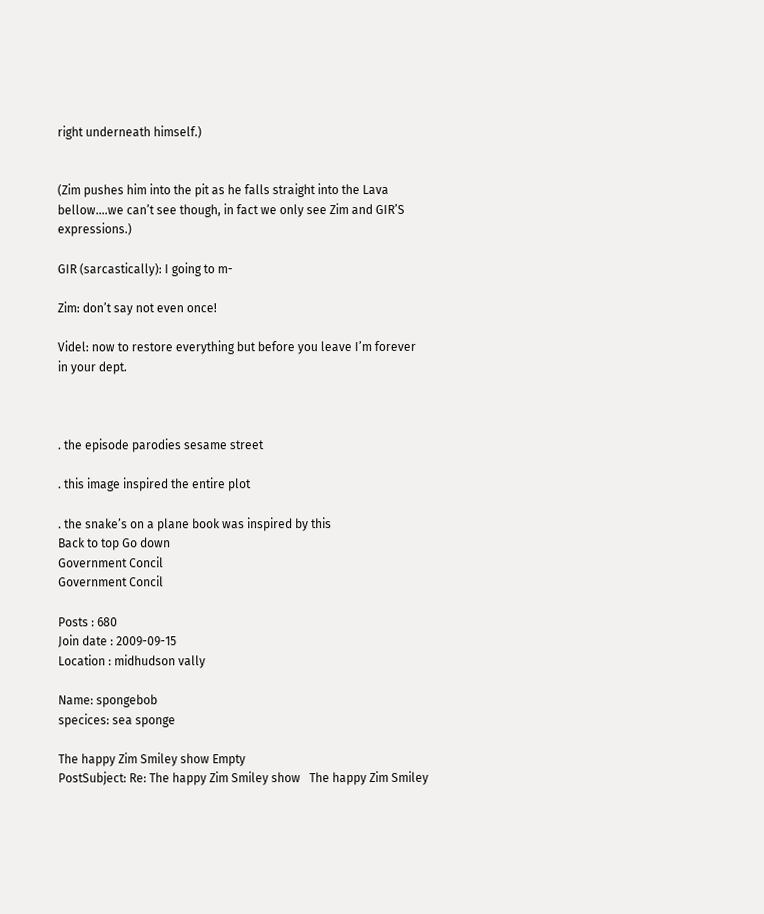right underneath himself.)


(Zim pushes him into the pit as he falls straight into the Lava bellow….we can’t see though, in fact we only see Zim and GIR’S expressions.)

GIR (sarcastically): I going to m-

Zim: don’t say not even once!

Videl: now to restore everything but before you leave I’m forever in your dept.



. the episode parodies sesame street

. this image inspired the entire plot

. the snake’s on a plane book was inspired by this
Back to top Go down
Government Concil
Government Concil

Posts : 680
Join date : 2009-09-15
Location : midhudson vally

Name: spongebob
specices: sea sponge

The happy Zim Smiley show Empty
PostSubject: Re: The happy Zim Smiley show   The happy Zim Smiley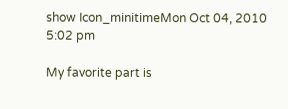show Icon_minitimeMon Oct 04, 2010 5:02 pm

My favorite part is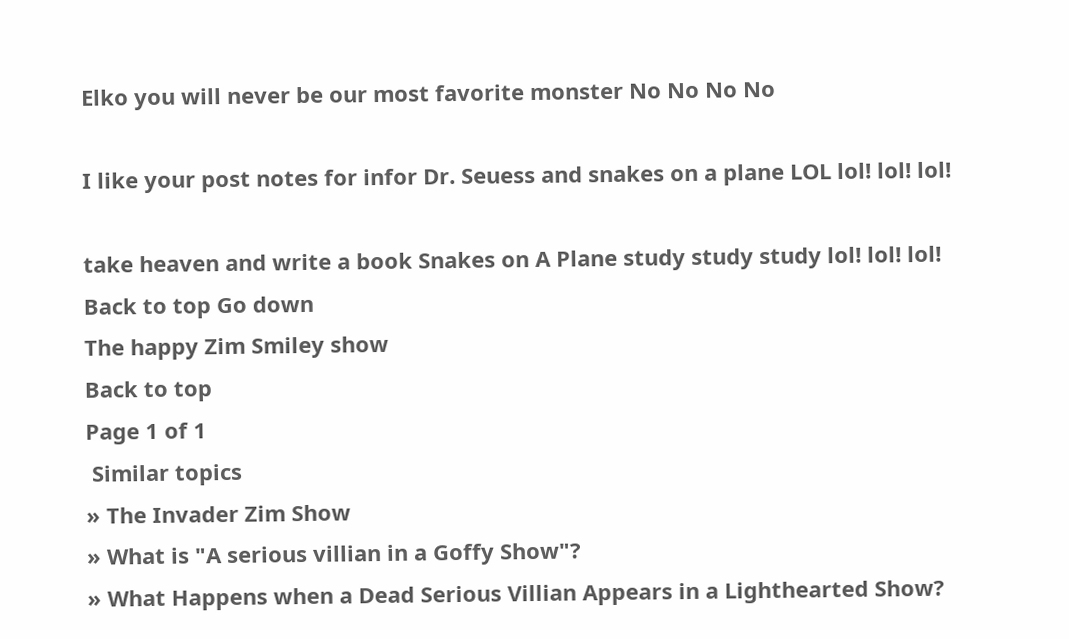Elko you will never be our most favorite monster No No No No

I like your post notes for infor Dr. Seuess and snakes on a plane LOL lol! lol! lol!

take heaven and write a book Snakes on A Plane study study study lol! lol! lol!
Back to top Go down
The happy Zim Smiley show
Back to top
Page 1 of 1
 Similar topics
» The Invader Zim Show
» What is "A serious villian in a Goffy Show"?
» What Happens when a Dead Serious Villian Appears in a Lighthearted Show?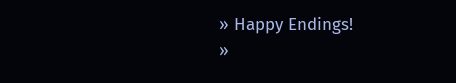» Happy Endings!
»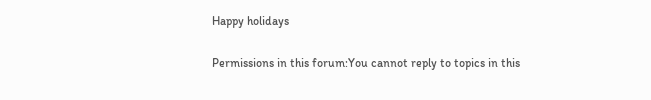Happy holidays

Permissions in this forum:You cannot reply to topics in this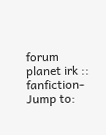forum
planet irk :: fanfiction-
Jump to: